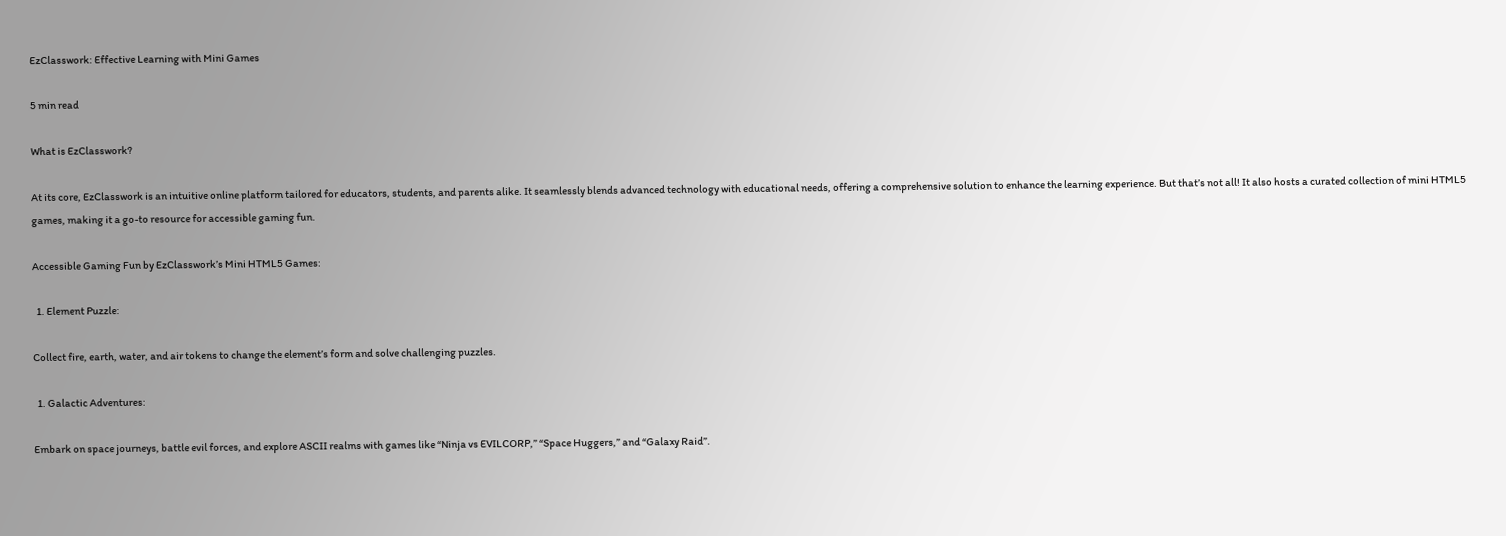EzClasswork: Effective Learning with Mini Games

5 min read

What is EzClasswork?

At its core, EzClasswork is an intuitive online platform tailored for educators, students, and parents alike. It seamlessly blends advanced technology with educational needs, offering a comprehensive solution to enhance the learning experience. But that’s not all! It also hosts a curated collection of mini HTML5 games, making it a go-to resource for accessible gaming fun.

Accessible Gaming Fun by EzClasswork’s Mini HTML5 Games:

  1. Element Puzzle:

Collect fire, earth, water, and air tokens to change the element’s form and solve challenging puzzles.

  1. Galactic Adventures:

Embark on space journeys, battle evil forces, and explore ASCII realms with games like “Ninja vs EVILCORP,” “Space Huggers,” and “Galaxy Raid”.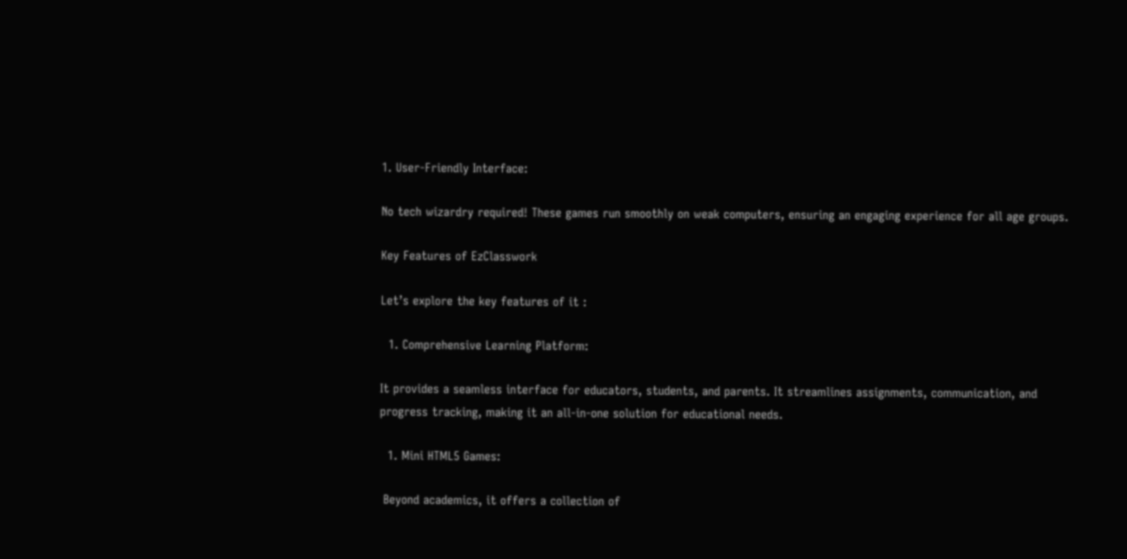1. User-Friendly Interface:

No tech wizardry required! These games run smoothly on weak computers, ensuring an engaging experience for all age groups.

Key Features of EzClasswork

Let’s explore the key features of it :

  1. Comprehensive Learning Platform:

It provides a seamless interface for educators, students, and parents. It streamlines assignments, communication, and progress tracking, making it an all-in-one solution for educational needs.

  1. Mini HTML5 Games:

 Beyond academics, it offers a collection of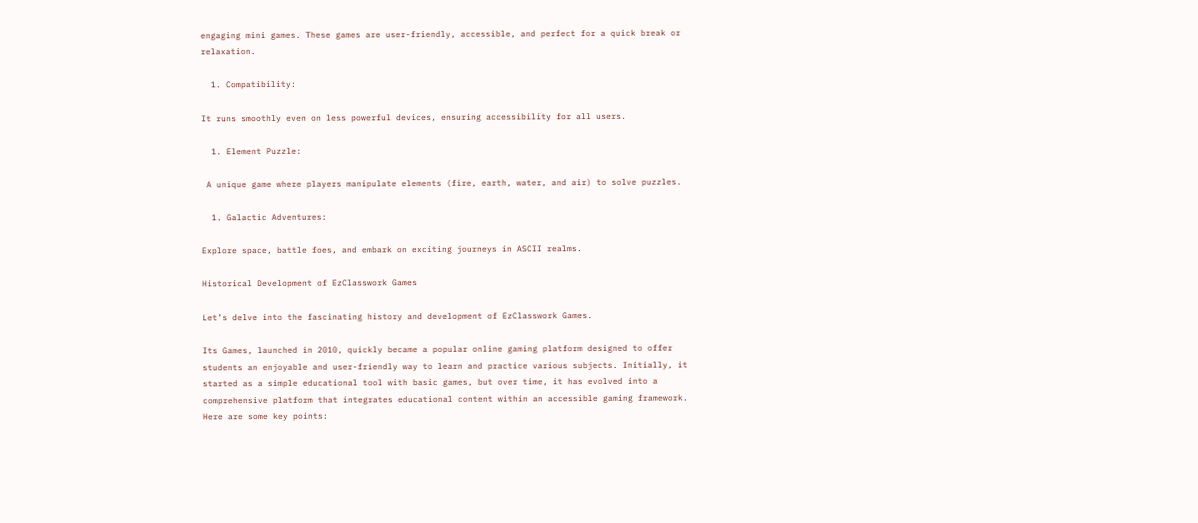engaging mini games. These games are user-friendly, accessible, and perfect for a quick break or relaxation.

  1. Compatibility:

It runs smoothly even on less powerful devices, ensuring accessibility for all users.

  1. Element Puzzle:

 A unique game where players manipulate elements (fire, earth, water, and air) to solve puzzles.

  1. Galactic Adventures:

Explore space, battle foes, and embark on exciting journeys in ASCII realms.

Historical Development of EzClasswork Games

Let’s delve into the fascinating history and development of EzClasswork Games.

Its Games, launched in 2010, quickly became a popular online gaming platform designed to offer students an enjoyable and user-friendly way to learn and practice various subjects. Initially, it started as a simple educational tool with basic games, but over time, it has evolved into a comprehensive platform that integrates educational content within an accessible gaming framework. Here are some key points: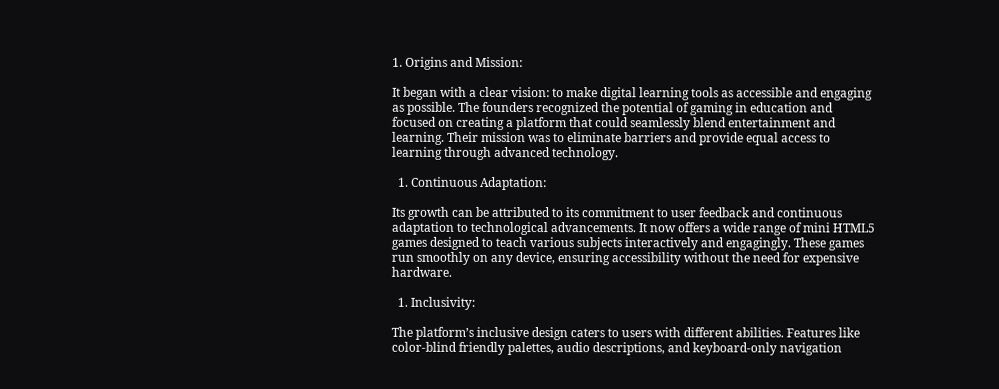1. Origins and Mission:

It began with a clear vision: to make digital learning tools as accessible and engaging as possible. The founders recognized the potential of gaming in education and focused on creating a platform that could seamlessly blend entertainment and learning. Their mission was to eliminate barriers and provide equal access to learning through advanced technology.

  1. Continuous Adaptation:

Its growth can be attributed to its commitment to user feedback and continuous adaptation to technological advancements. It now offers a wide range of mini HTML5 games designed to teach various subjects interactively and engagingly. These games run smoothly on any device, ensuring accessibility without the need for expensive hardware.

  1. Inclusivity:

The platform’s inclusive design caters to users with different abilities. Features like color-blind friendly palettes, audio descriptions, and keyboard-only navigation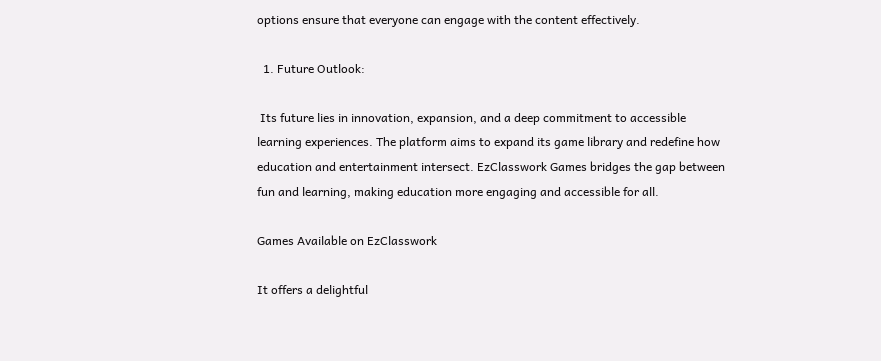options ensure that everyone can engage with the content effectively.

  1. Future Outlook:

 Its future lies in innovation, expansion, and a deep commitment to accessible learning experiences. The platform aims to expand its game library and redefine how education and entertainment intersect. EzClasswork Games bridges the gap between fun and learning, making education more engaging and accessible for all.

Games Available on EzClasswork

It offers a delightful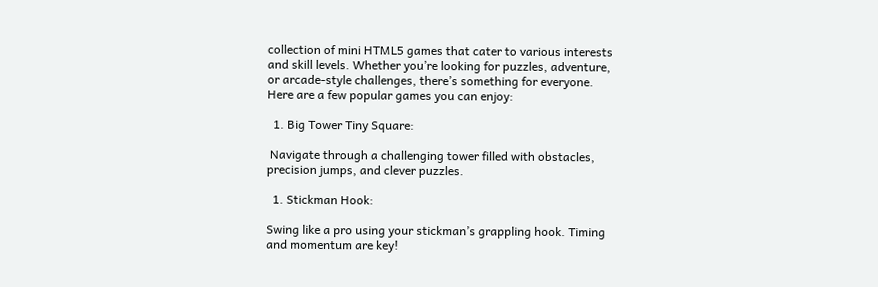collection of mini HTML5 games that cater to various interests and skill levels. Whether you’re looking for puzzles, adventure, or arcade-style challenges, there’s something for everyone. Here are a few popular games you can enjoy:

  1. Big Tower Tiny Square:

 Navigate through a challenging tower filled with obstacles, precision jumps, and clever puzzles.

  1. Stickman Hook:

Swing like a pro using your stickman’s grappling hook. Timing and momentum are key!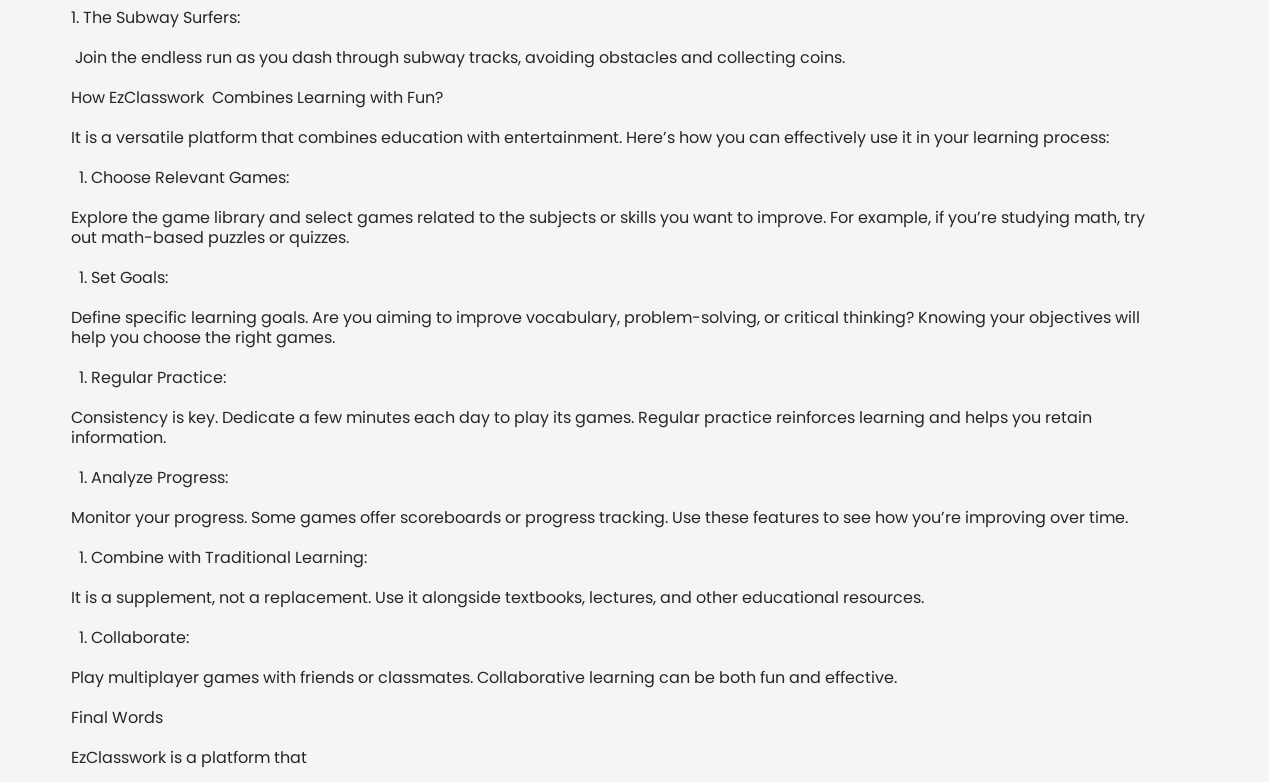1. The Subway Surfers:

 Join the endless run as you dash through subway tracks, avoiding obstacles and collecting coins.

How EzClasswork  Combines Learning with Fun?

It is a versatile platform that combines education with entertainment. Here’s how you can effectively use it in your learning process:

  1. Choose Relevant Games:

Explore the game library and select games related to the subjects or skills you want to improve. For example, if you’re studying math, try out math-based puzzles or quizzes.

  1. Set Goals:

Define specific learning goals. Are you aiming to improve vocabulary, problem-solving, or critical thinking? Knowing your objectives will help you choose the right games.

  1. Regular Practice:

Consistency is key. Dedicate a few minutes each day to play its games. Regular practice reinforces learning and helps you retain information.

  1. Analyze Progress:

Monitor your progress. Some games offer scoreboards or progress tracking. Use these features to see how you’re improving over time.

  1. Combine with Traditional Learning:

It is a supplement, not a replacement. Use it alongside textbooks, lectures, and other educational resources.

  1. Collaborate:

Play multiplayer games with friends or classmates. Collaborative learning can be both fun and effective.

Final Words

EzClasswork is a platform that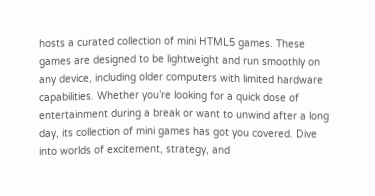hosts a curated collection of mini HTML5 games. These games are designed to be lightweight and run smoothly on any device, including older computers with limited hardware capabilities. Whether you’re looking for a quick dose of entertainment during a break or want to unwind after a long day, its collection of mini games has got you covered. Dive into worlds of excitement, strategy, and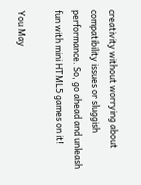creativity without worrying about compatibility issues or sluggish performance. So, go ahead and unleash fun with mini HTML5 games on it!

You May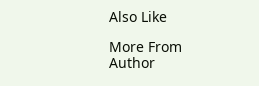Also Like

More From Author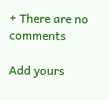+ There are no comments

Add yours